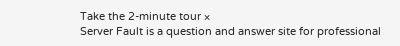Take the 2-minute tour ×
Server Fault is a question and answer site for professional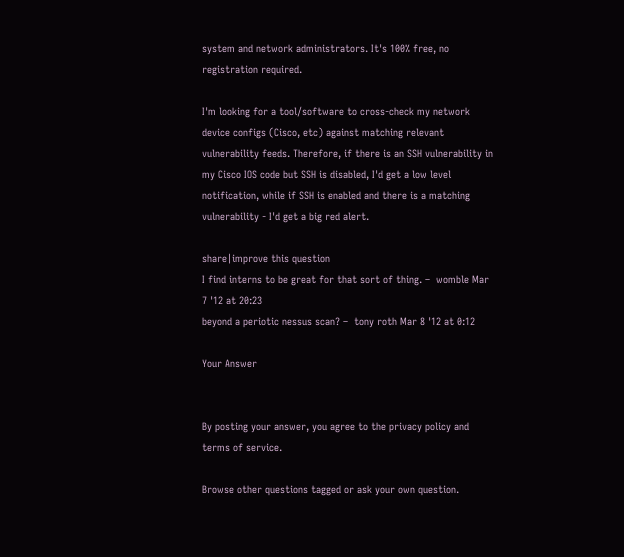system and network administrators. It's 100% free, no registration required.

I'm looking for a tool/software to cross-check my network device configs (Cisco, etc) against matching relevant vulnerability feeds. Therefore, if there is an SSH vulnerability in my Cisco IOS code but SSH is disabled, I'd get a low level notification, while if SSH is enabled and there is a matching vulnerability - I'd get a big red alert.

share|improve this question
I find interns to be great for that sort of thing. –  womble Mar 7 '12 at 20:23
beyond a periotic nessus scan? –  tony roth Mar 8 '12 at 0:12

Your Answer


By posting your answer, you agree to the privacy policy and terms of service.

Browse other questions tagged or ask your own question.